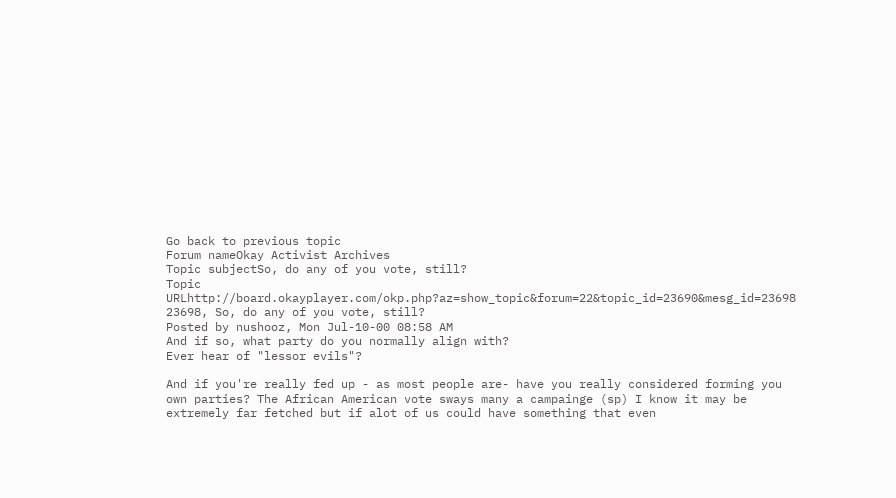Go back to previous topic
Forum nameOkay Activist Archives
Topic subjectSo, do any of you vote, still?
Topic URLhttp://board.okayplayer.com/okp.php?az=show_topic&forum=22&topic_id=23690&mesg_id=23698
23698, So, do any of you vote, still?
Posted by nushooz, Mon Jul-10-00 08:58 AM
And if so, what party do you normally align with?
Ever hear of "lessor evils"?

And if you're really fed up - as most people are- have you really considered forming you own parties? The African American vote sways many a campainge (sp) I know it may be extremely far fetched but if alot of us could have something that even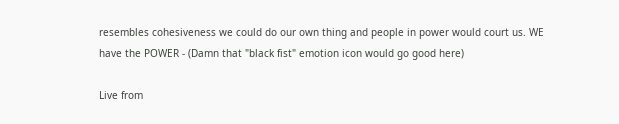resembles cohesiveness we could do our own thing and people in power would court us. WE have the POWER - (Damn that "black fist" emotion icon would go good here)

Live from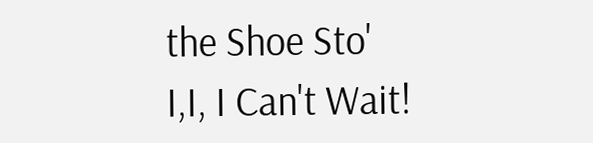the Shoe Sto'
I,I, I Can't Wait!